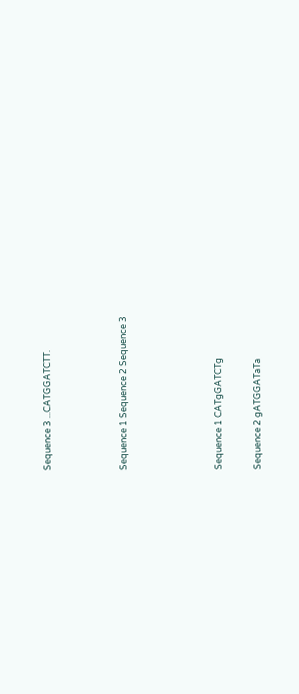Sequence 3 ...CATGGATCTT.



Sequence 1 Sequence 2 Sequence 3




Sequence 1 CATgGATCTg

Sequence 2 gATGGATaTa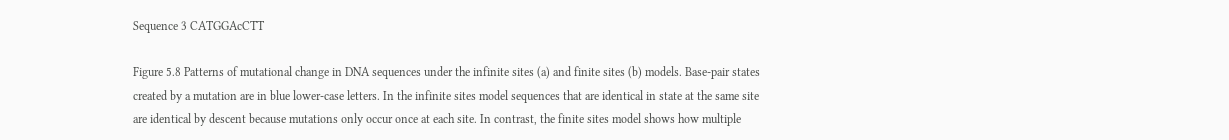Sequence 3 CATGGAcCTT

Figure 5.8 Patterns of mutational change in DNA sequences under the infinite sites (a) and finite sites (b) models. Base-pair states created by a mutation are in blue lower-case letters. In the infinite sites model sequences that are identical in state at the same site are identical by descent because mutations only occur once at each site. In contrast, the finite sites model shows how multiple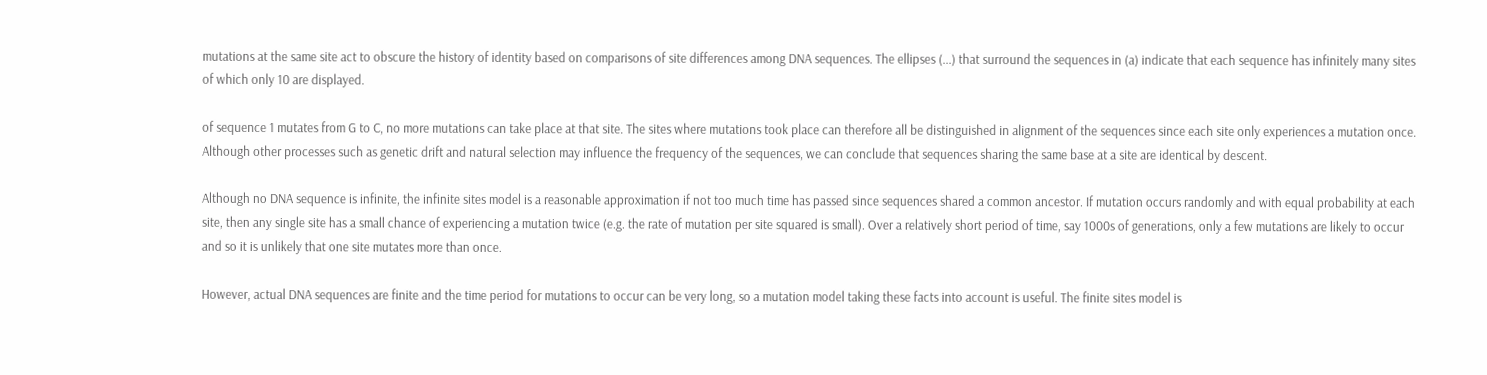mutations at the same site act to obscure the history of identity based on comparisons of site differences among DNA sequences. The ellipses (...) that surround the sequences in (a) indicate that each sequence has infinitely many sites of which only 10 are displayed.

of sequence 1 mutates from G to C, no more mutations can take place at that site. The sites where mutations took place can therefore all be distinguished in alignment of the sequences since each site only experiences a mutation once. Although other processes such as genetic drift and natural selection may influence the frequency of the sequences, we can conclude that sequences sharing the same base at a site are identical by descent.

Although no DNA sequence is infinite, the infinite sites model is a reasonable approximation if not too much time has passed since sequences shared a common ancestor. If mutation occurs randomly and with equal probability at each site, then any single site has a small chance of experiencing a mutation twice (e.g. the rate of mutation per site squared is small). Over a relatively short period of time, say 1000s of generations, only a few mutations are likely to occur and so it is unlikely that one site mutates more than once.

However, actual DNA sequences are finite and the time period for mutations to occur can be very long, so a mutation model taking these facts into account is useful. The finite sites model is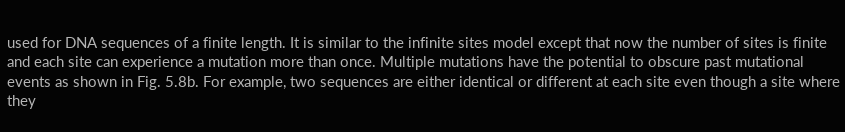used for DNA sequences of a finite length. It is similar to the infinite sites model except that now the number of sites is finite and each site can experience a mutation more than once. Multiple mutations have the potential to obscure past mutational events as shown in Fig. 5.8b. For example, two sequences are either identical or different at each site even though a site where they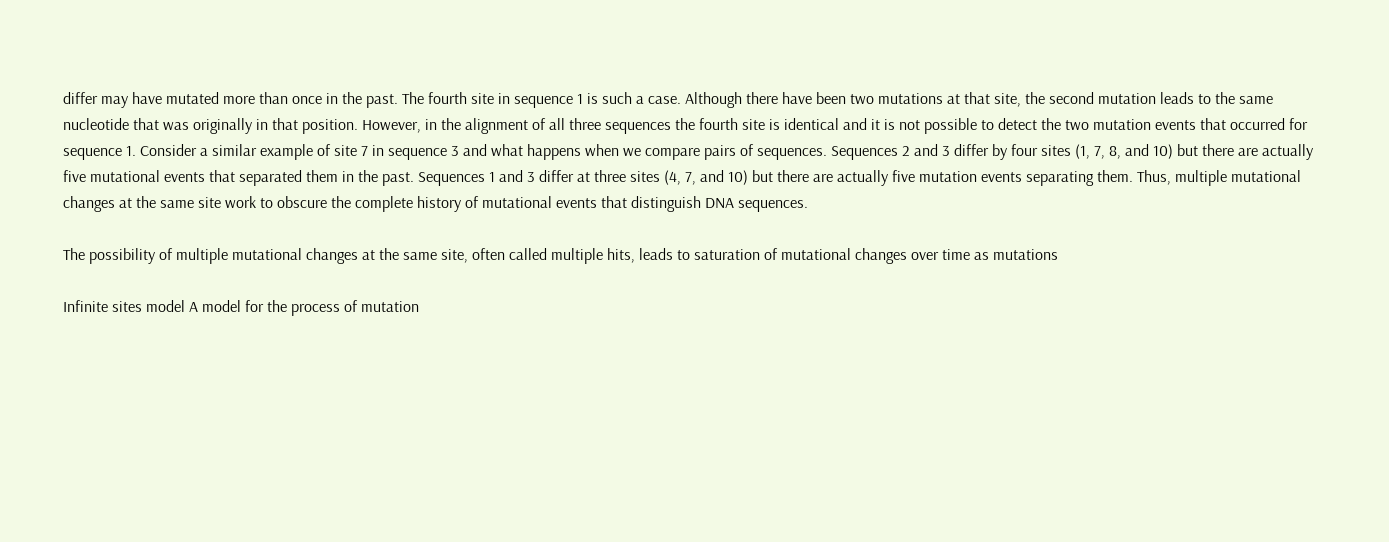differ may have mutated more than once in the past. The fourth site in sequence 1 is such a case. Although there have been two mutations at that site, the second mutation leads to the same nucleotide that was originally in that position. However, in the alignment of all three sequences the fourth site is identical and it is not possible to detect the two mutation events that occurred for sequence 1. Consider a similar example of site 7 in sequence 3 and what happens when we compare pairs of sequences. Sequences 2 and 3 differ by four sites (1, 7, 8, and 10) but there are actually five mutational events that separated them in the past. Sequences 1 and 3 differ at three sites (4, 7, and 10) but there are actually five mutation events separating them. Thus, multiple mutational changes at the same site work to obscure the complete history of mutational events that distinguish DNA sequences.

The possibility of multiple mutational changes at the same site, often called multiple hits, leads to saturation of mutational changes over time as mutations

Infinite sites model A model for the process of mutation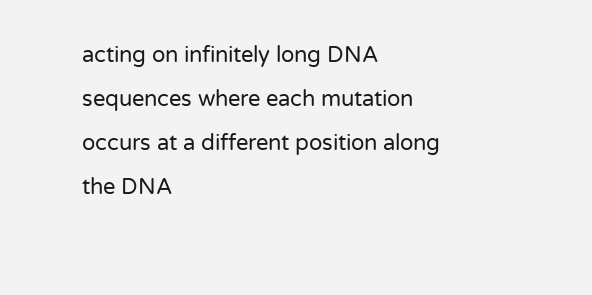acting on infinitely long DNA sequences where each mutation occurs at a different position along the DNA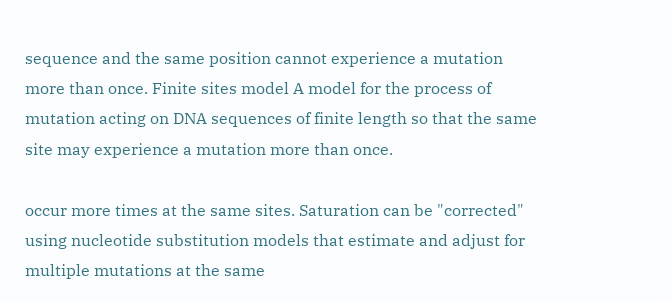sequence and the same position cannot experience a mutation more than once. Finite sites model A model for the process of mutation acting on DNA sequences of finite length so that the same site may experience a mutation more than once.

occur more times at the same sites. Saturation can be "corrected" using nucleotide substitution models that estimate and adjust for multiple mutations at the same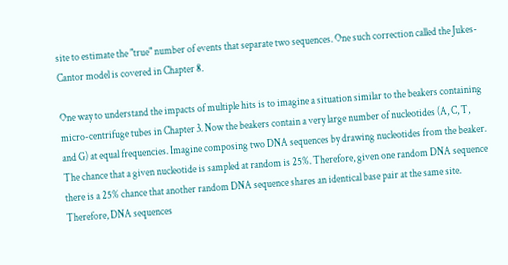site to estimate the "true" number of events that separate two sequences. One such correction called the Jukes-Cantor model is covered in Chapter 8.

One way to understand the impacts of multiple hits is to imagine a situation similar to the beakers containing micro-centrifuge tubes in Chapter 3. Now the beakers contain a very large number of nucleotides (A, C, T, and G) at equal frequencies. Imagine composing two DNA sequences by drawing nucleotides from the beaker. The chance that a given nucleotide is sampled at random is 25%. Therefore, given one random DNA sequence there is a 25% chance that another random DNA sequence shares an identical base pair at the same site. Therefore, DNA sequences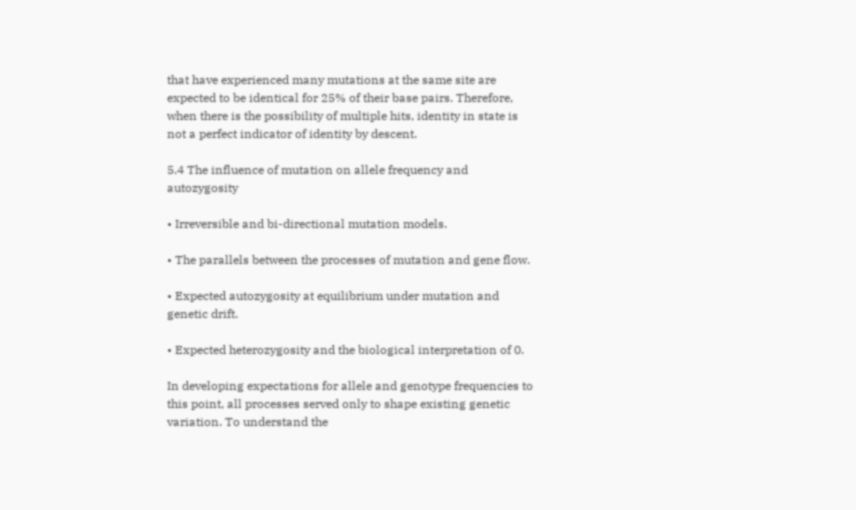that have experienced many mutations at the same site are expected to be identical for 25% of their base pairs. Therefore, when there is the possibility of multiple hits, identity in state is not a perfect indicator of identity by descent.

5.4 The influence of mutation on allele frequency and autozygosity

• Irreversible and bi-directional mutation models.

• The parallels between the processes of mutation and gene flow.

• Expected autozygosity at equilibrium under mutation and genetic drift.

• Expected heterozygosity and the biological interpretation of 0.

In developing expectations for allele and genotype frequencies to this point, all processes served only to shape existing genetic variation. To understand the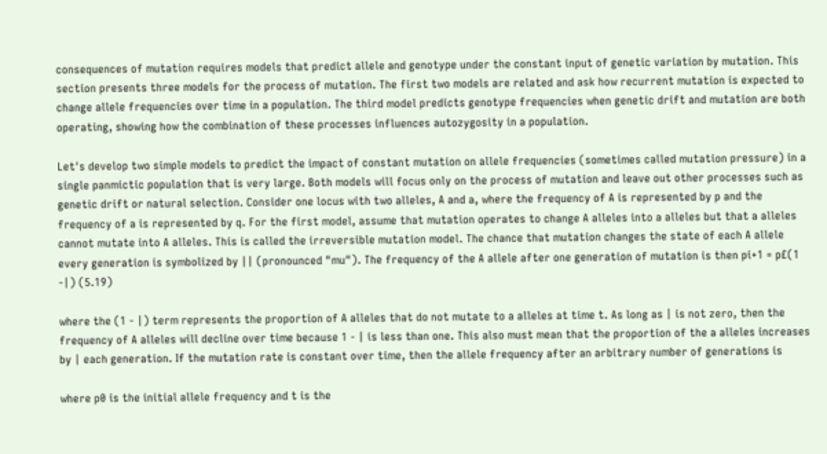consequences of mutation requires models that predict allele and genotype under the constant input of genetic variation by mutation. This section presents three models for the process of mutation. The first two models are related and ask how recurrent mutation is expected to change allele frequencies over time in a population. The third model predicts genotype frequencies when genetic drift and mutation are both operating, showing how the combination of these processes influences autozygosity in a population.

Let's develop two simple models to predict the impact of constant mutation on allele frequencies (sometimes called mutation pressure) in a single panmictic population that is very large. Both models will focus only on the process of mutation and leave out other processes such as genetic drift or natural selection. Consider one locus with two alleles, A and a, where the frequency of A is represented by p and the frequency of a is represented by q. For the first model, assume that mutation operates to change A alleles into a alleles but that a alleles cannot mutate into A alleles. This is called the irreversible mutation model. The chance that mutation changes the state of each A allele every generation is symbolized by || (pronounced "mu"). The frequency of the A allele after one generation of mutation is then pi+1 = p£(1 -|) (5.19)

where the (1 - |) term represents the proportion of A alleles that do not mutate to a alleles at time t. As long as | is not zero, then the frequency of A alleles will decline over time because 1 - | is less than one. This also must mean that the proportion of the a alleles increases by | each generation. If the mutation rate is constant over time, then the allele frequency after an arbitrary number of generations is

where p0 is the initial allele frequency and t is the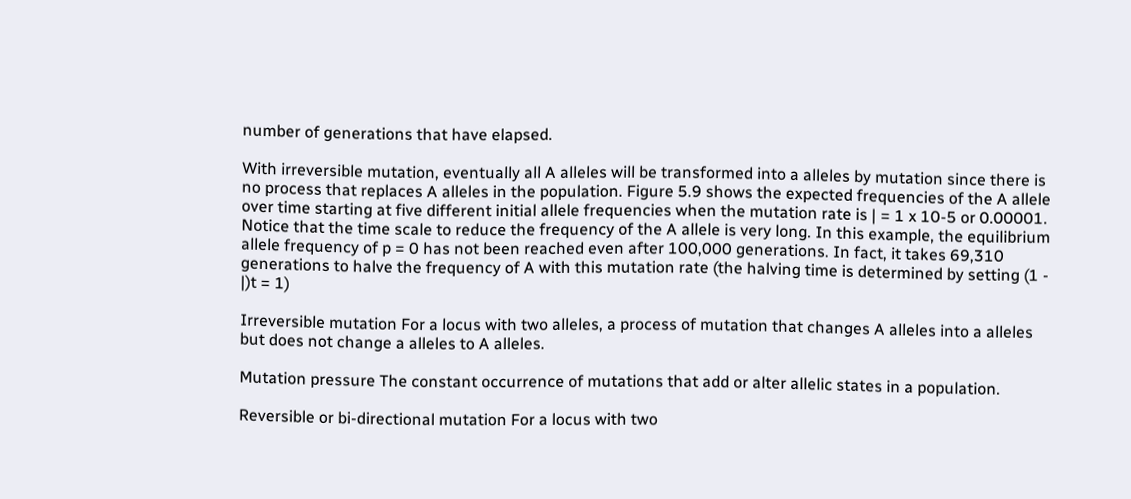number of generations that have elapsed.

With irreversible mutation, eventually all A alleles will be transformed into a alleles by mutation since there is no process that replaces A alleles in the population. Figure 5.9 shows the expected frequencies of the A allele over time starting at five different initial allele frequencies when the mutation rate is | = 1 x 10-5 or 0.00001. Notice that the time scale to reduce the frequency of the A allele is very long. In this example, the equilibrium allele frequency of p = 0 has not been reached even after 100,000 generations. In fact, it takes 69,310 generations to halve the frequency of A with this mutation rate (the halving time is determined by setting (1 - |)t = 1)

Irreversible mutation For a locus with two alleles, a process of mutation that changes A alleles into a alleles but does not change a alleles to A alleles.

Mutation pressure The constant occurrence of mutations that add or alter allelic states in a population.

Reversible or bi-directional mutation For a locus with two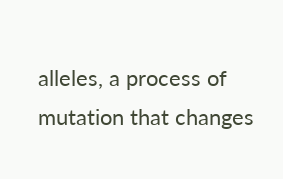alleles, a process of mutation that changes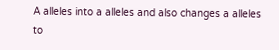A alleles into a alleles and also changes a alleles to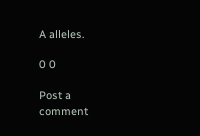A alleles.

0 0

Post a comment